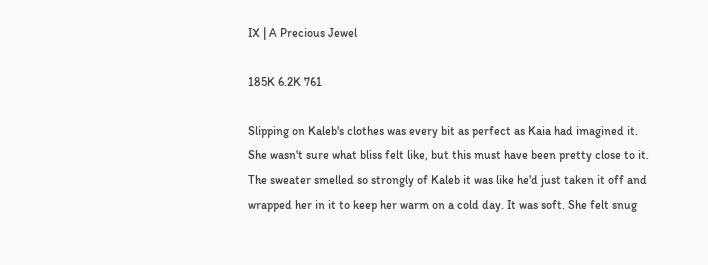IX | A Precious Jewel

185K 6.2K 761

Slipping on Kaleb's clothes was every bit as perfect as Kaia had imagined it. She wasn't sure what bliss felt like, but this must have been pretty close to it. The sweater smelled so strongly of Kaleb it was like he'd just taken it off and wrapped her in it to keep her warm on a cold day. It was soft. She felt snug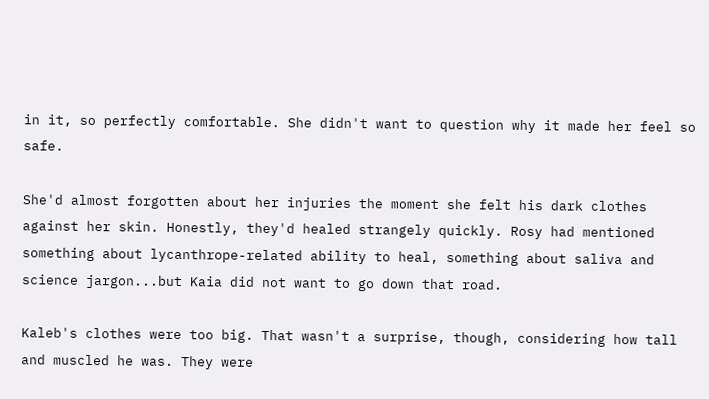in it, so perfectly comfortable. She didn't want to question why it made her feel so safe.

She'd almost forgotten about her injuries the moment she felt his dark clothes against her skin. Honestly, they'd healed strangely quickly. Rosy had mentioned something about lycanthrope-related ability to heal, something about saliva and science jargon...but Kaia did not want to go down that road.

Kaleb's clothes were too big. That wasn't a surprise, though, considering how tall and muscled he was. They were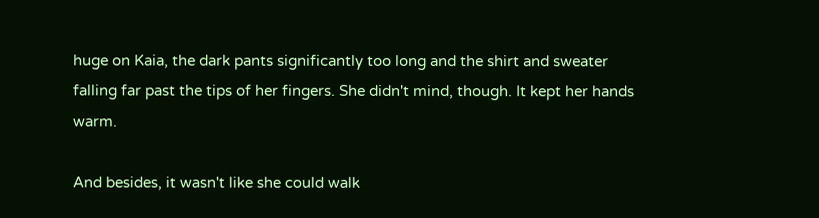huge on Kaia, the dark pants significantly too long and the shirt and sweater falling far past the tips of her fingers. She didn't mind, though. It kept her hands warm.

And besides, it wasn't like she could walk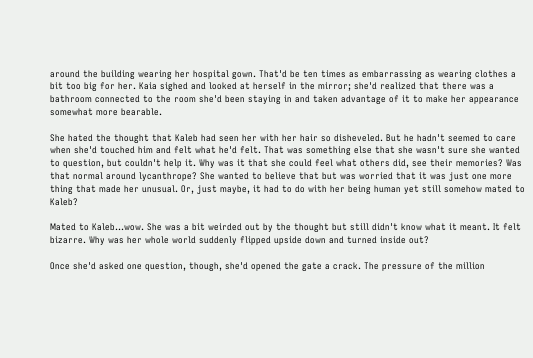around the building wearing her hospital gown. That'd be ten times as embarrassing as wearing clothes a bit too big for her. Kaia sighed and looked at herself in the mirror; she'd realized that there was a bathroom connected to the room she'd been staying in and taken advantage of it to make her appearance somewhat more bearable.

She hated the thought that Kaleb had seen her with her hair so disheveled. But he hadn't seemed to care when she'd touched him and felt what he'd felt. That was something else that she wasn't sure she wanted to question, but couldn't help it. Why was it that she could feel what others did, see their memories? Was that normal around lycanthrope? She wanted to believe that but was worried that it was just one more thing that made her unusual. Or, just maybe, it had to do with her being human yet still somehow mated to Kaleb?

Mated to Kaleb...wow. She was a bit weirded out by the thought but still didn't know what it meant. It felt bizarre. Why was her whole world suddenly flipped upside down and turned inside out?

Once she'd asked one question, though, she'd opened the gate a crack. The pressure of the million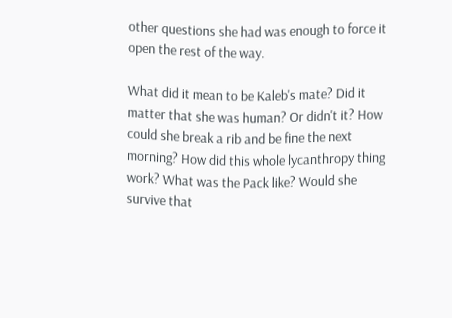other questions she had was enough to force it open the rest of the way.

What did it mean to be Kaleb's mate? Did it matter that she was human? Or didn't it? How could she break a rib and be fine the next morning? How did this whole lycanthropy thing work? What was the Pack like? Would she survive that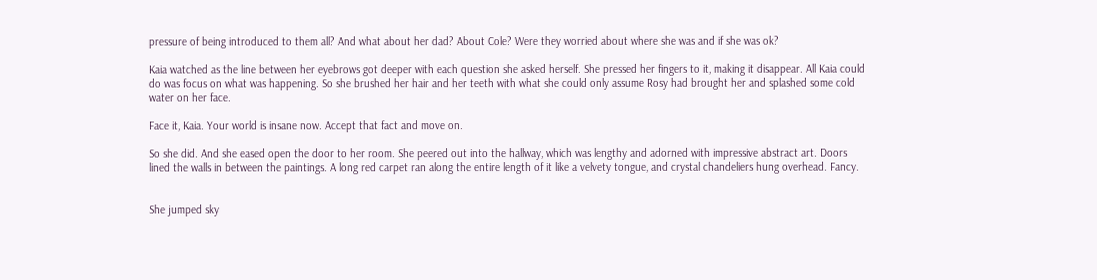pressure of being introduced to them all? And what about her dad? About Cole? Were they worried about where she was and if she was ok?

Kaia watched as the line between her eyebrows got deeper with each question she asked herself. She pressed her fingers to it, making it disappear. All Kaia could do was focus on what was happening. So she brushed her hair and her teeth with what she could only assume Rosy had brought her and splashed some cold water on her face.

Face it, Kaia. Your world is insane now. Accept that fact and move on.

So she did. And she eased open the door to her room. She peered out into the hallway, which was lengthy and adorned with impressive abstract art. Doors lined the walls in between the paintings. A long red carpet ran along the entire length of it like a velvety tongue, and crystal chandeliers hung overhead. Fancy.


She jumped sky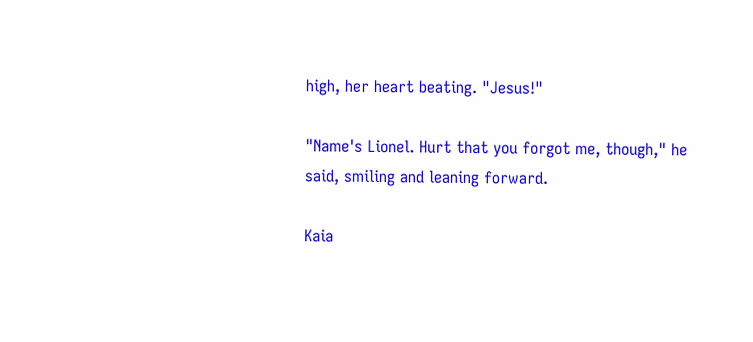high, her heart beating. "Jesus!"

"Name's Lionel. Hurt that you forgot me, though," he said, smiling and leaning forward.

Kaia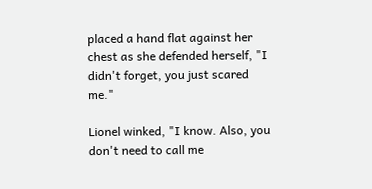placed a hand flat against her chest as she defended herself, "I didn't forget, you just scared me."

Lionel winked, "I know. Also, you don't need to call me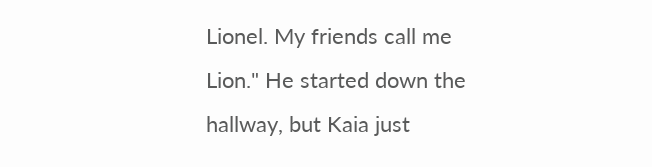Lionel. My friends call me Lion." He started down the hallway, but Kaia just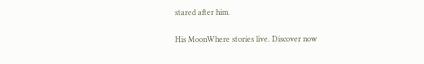stared after him.

His MoonWhere stories live. Discover now